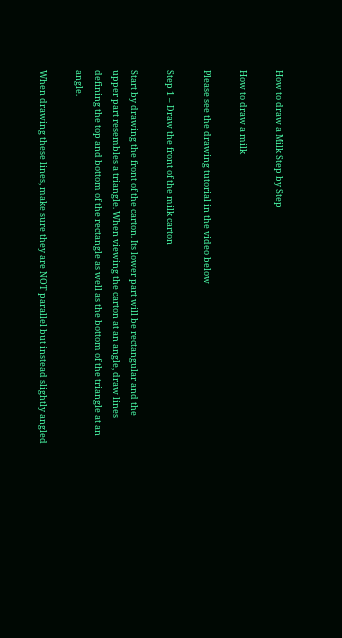How to draw a Milk Step by Step

How to draw a milk

Please see the drawing tutorial in the video below

Step 1 – Draw the front of the milk carton

Start by drawing the front of the carton. Its lower part will be rectangular and the upper part resembles a triangle. When viewing the carton at an angle, draw lines defining the top and bottom of the rectangle as well as the bottom of the triangle at an angle.

When drawing these lines, make sure they are NOT parallel but instead slightly angled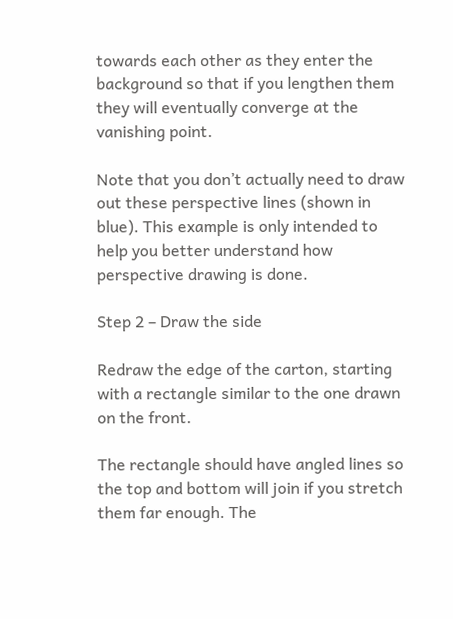towards each other as they enter the background so that if you lengthen them they will eventually converge at the vanishing point.

Note that you don’t actually need to draw out these perspective lines (shown in blue). This example is only intended to help you better understand how perspective drawing is done.

Step 2 – Draw the side

Redraw the edge of the carton, starting with a rectangle similar to the one drawn on the front.

The rectangle should have angled lines so the top and bottom will join if you stretch them far enough. The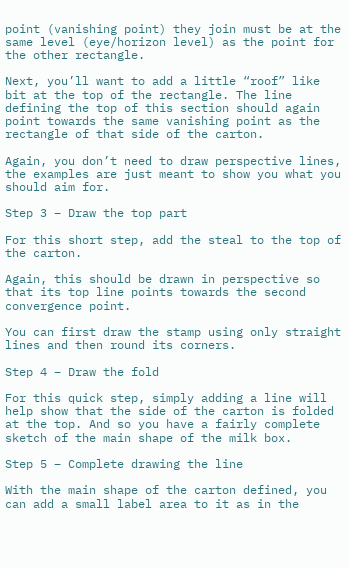point (vanishing point) they join must be at the same level (eye/horizon level) as the point for the other rectangle.

Next, you’ll want to add a little “roof” like bit at the top of the rectangle. The line defining the top of this section should again point towards the same vanishing point as the rectangle of that side of the carton.

Again, you don’t need to draw perspective lines, the examples are just meant to show you what you should aim for.

Step 3 – Draw the top part

For this short step, add the steal to the top of the carton.

Again, this should be drawn in perspective so that its top line points towards the second convergence point.

You can first draw the stamp using only straight lines and then round its corners.

Step 4 – Draw the fold

For this quick step, simply adding a line will help show that the side of the carton is folded at the top. And so you have a fairly complete sketch of the main shape of the milk box.

Step 5 – Complete drawing the line

With the main shape of the carton defined, you can add a small label area to it as in the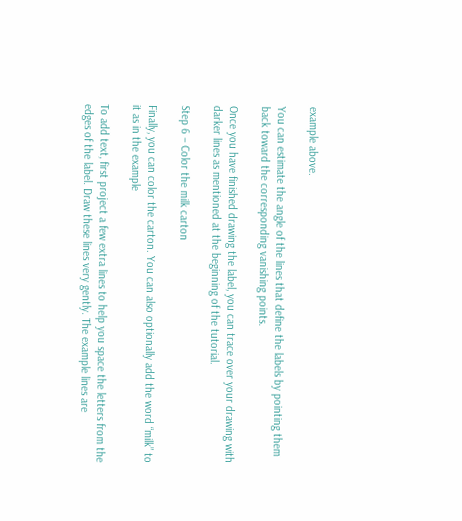example above.

You can estimate the angle of the lines that define the labels by pointing them back toward the corresponding vanishing points.

Once you have finished drawing the label, you can trace over your drawing with darker lines as mentioned at the beginning of the tutorial.

Step 6 – Color the milk carton

Finally, you can color the carton. You can also optionally add the word “milk” to it as in the example

To add text, first project a few extra lines to help you space the letters from the edges of the label. Draw these lines very gently. The example lines are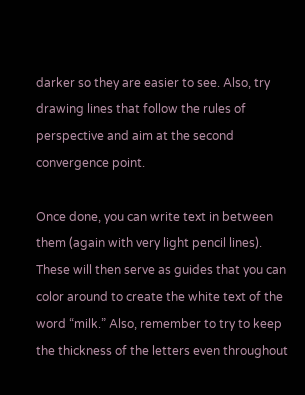darker so they are easier to see. Also, try drawing lines that follow the rules of perspective and aim at the second convergence point.

Once done, you can write text in between them (again with very light pencil lines). These will then serve as guides that you can color around to create the white text of the word “milk.” Also, remember to try to keep the thickness of the letters even throughout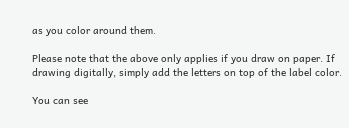as you color around them.

Please note that the above only applies if you draw on paper. If drawing digitally, simply add the letters on top of the label color.

You can see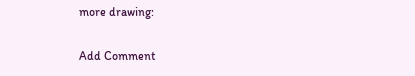more drawing:

Add Comment